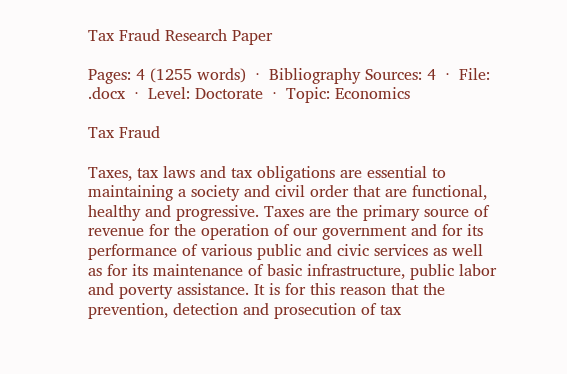Tax Fraud Research Paper

Pages: 4 (1255 words)  ·  Bibliography Sources: 4  ·  File: .docx  ·  Level: Doctorate  ·  Topic: Economics

Tax Fraud

Taxes, tax laws and tax obligations are essential to maintaining a society and civil order that are functional, healthy and progressive. Taxes are the primary source of revenue for the operation of our government and for its performance of various public and civic services as well as for its maintenance of basic infrastructure, public labor and poverty assistance. It is for this reason that the prevention, detection and prosecution of tax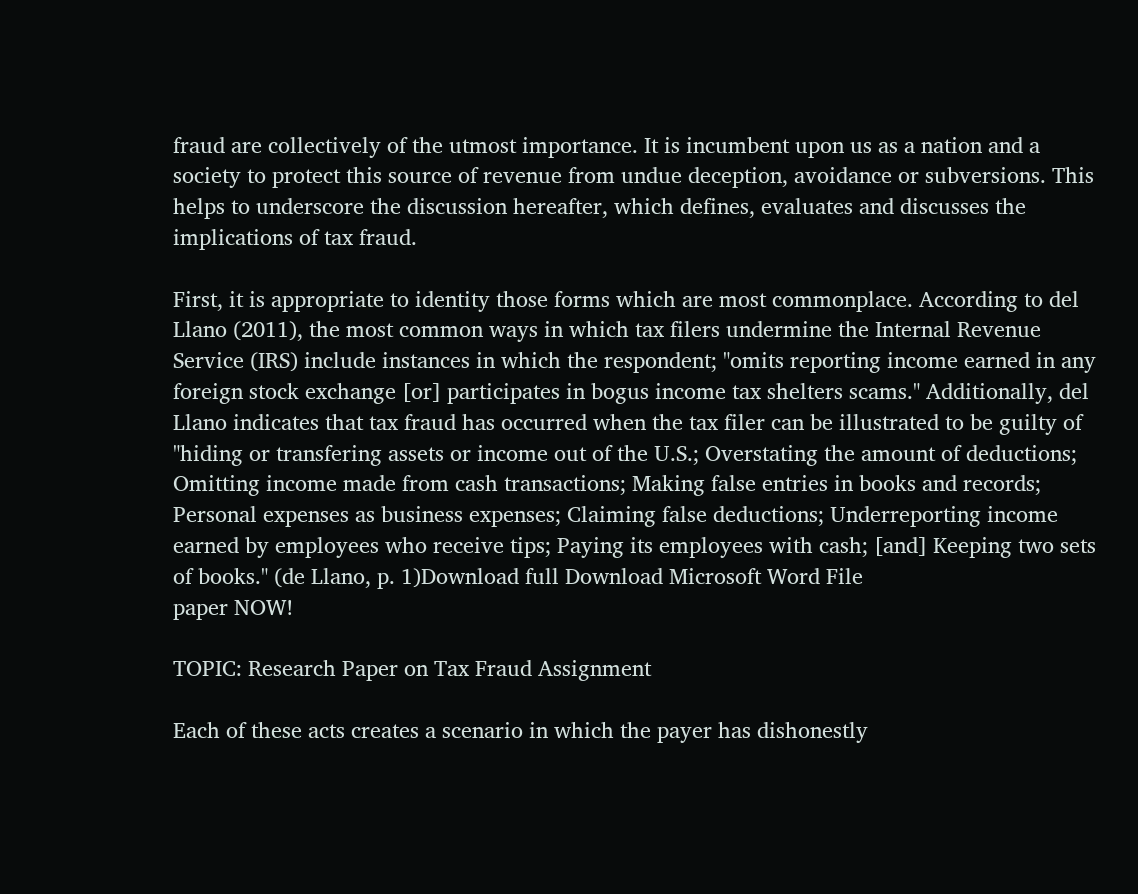fraud are collectively of the utmost importance. It is incumbent upon us as a nation and a society to protect this source of revenue from undue deception, avoidance or subversions. This helps to underscore the discussion hereafter, which defines, evaluates and discusses the implications of tax fraud.

First, it is appropriate to identity those forms which are most commonplace. According to del Llano (2011), the most common ways in which tax filers undermine the Internal Revenue Service (IRS) include instances in which the respondent; "omits reporting income earned in any foreign stock exchange [or] participates in bogus income tax shelters scams." Additionally, del Llano indicates that tax fraud has occurred when the tax filer can be illustrated to be guilty of "hiding or transfering assets or income out of the U.S.; Overstating the amount of deductions; Omitting income made from cash transactions; Making false entries in books and records; Personal expenses as business expenses; Claiming false deductions; Underreporting income earned by employees who receive tips; Paying its employees with cash; [and] Keeping two sets of books." (de Llano, p. 1)Download full Download Microsoft Word File
paper NOW!

TOPIC: Research Paper on Tax Fraud Assignment

Each of these acts creates a scenario in which the payer has dishonestly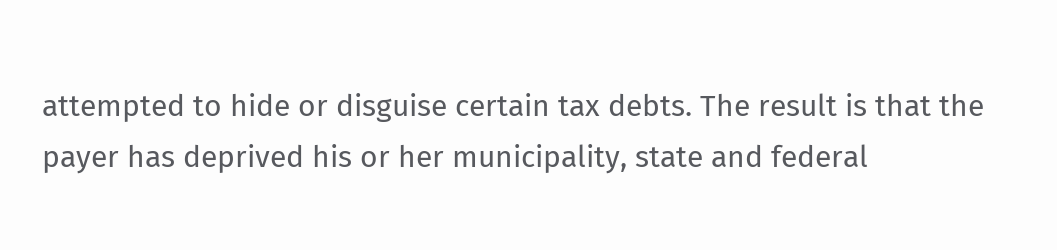attempted to hide or disguise certain tax debts. The result is that the payer has deprived his or her municipality, state and federal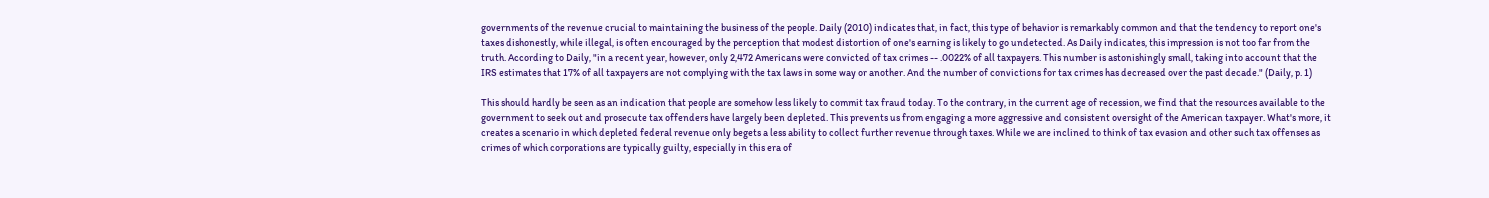governments of the revenue crucial to maintaining the business of the people. Daily (2010) indicates that, in fact, this type of behavior is remarkably common and that the tendency to report one's taxes dishonestly, while illegal, is often encouraged by the perception that modest distortion of one's earning is likely to go undetected. As Daily indicates, this impression is not too far from the truth. According to Daily, "in a recent year, however, only 2,472 Americans were convicted of tax crimes -- .0022% of all taxpayers. This number is astonishingly small, taking into account that the IRS estimates that 17% of all taxpayers are not complying with the tax laws in some way or another. And the number of convictions for tax crimes has decreased over the past decade." (Daily, p. 1)

This should hardly be seen as an indication that people are somehow less likely to commit tax fraud today. To the contrary, in the current age of recession, we find that the resources available to the government to seek out and prosecute tax offenders have largely been depleted. This prevents us from engaging a more aggressive and consistent oversight of the American taxpayer. What's more, it creates a scenario in which depleted federal revenue only begets a less ability to collect further revenue through taxes. While we are inclined to think of tax evasion and other such tax offenses as crimes of which corporations are typically guilty, especially in this era of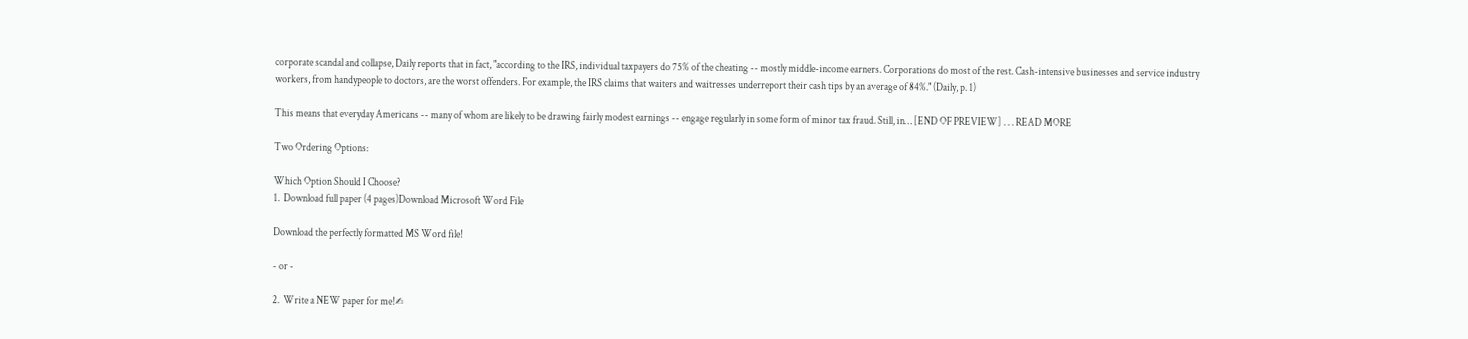corporate scandal and collapse, Daily reports that in fact, "according to the IRS, individual taxpayers do 75% of the cheating -- mostly middle-income earners. Corporations do most of the rest. Cash-intensive businesses and service industry workers, from handypeople to doctors, are the worst offenders. For example, the IRS claims that waiters and waitresses underreport their cash tips by an average of 84%." (Daily, p. 1)

This means that everyday Americans -- many of whom are likely to be drawing fairly modest earnings -- engage regularly in some form of minor tax fraud. Still, in… [END OF PREVIEW] . . . READ MORE

Two Ordering Options:

Which Option Should I Choose?
1.  Download full paper (4 pages)Download Microsoft Word File

Download the perfectly formatted MS Word file!

- or -

2.  Write a NEW paper for me!✍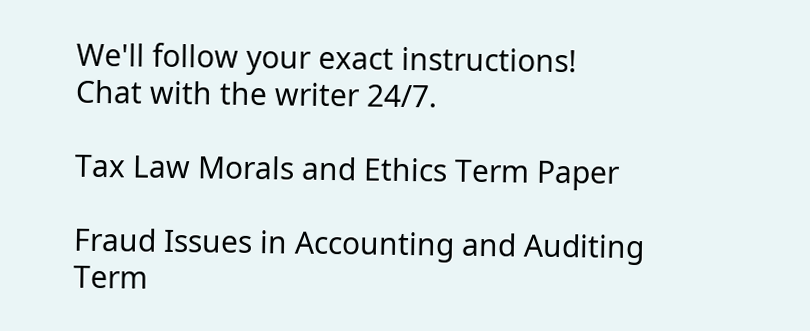We'll follow your exact instructions!
Chat with the writer 24/7.

Tax Law Morals and Ethics Term Paper

Fraud Issues in Accounting and Auditing Term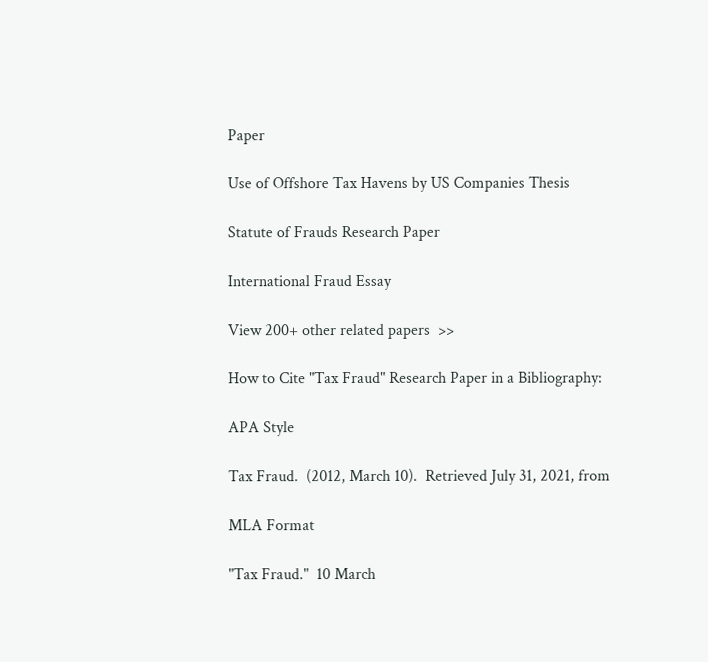Paper

Use of Offshore Tax Havens by US Companies Thesis

Statute of Frauds Research Paper

International Fraud Essay

View 200+ other related papers  >>

How to Cite "Tax Fraud" Research Paper in a Bibliography:

APA Style

Tax Fraud.  (2012, March 10).  Retrieved July 31, 2021, from

MLA Format

"Tax Fraud."  10 March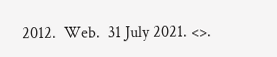2012.  Web.  31 July 2021. <>.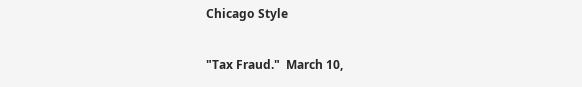Chicago Style

"Tax Fraud."  March 10,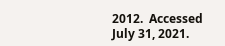2012.  Accessed July 31, 2021.